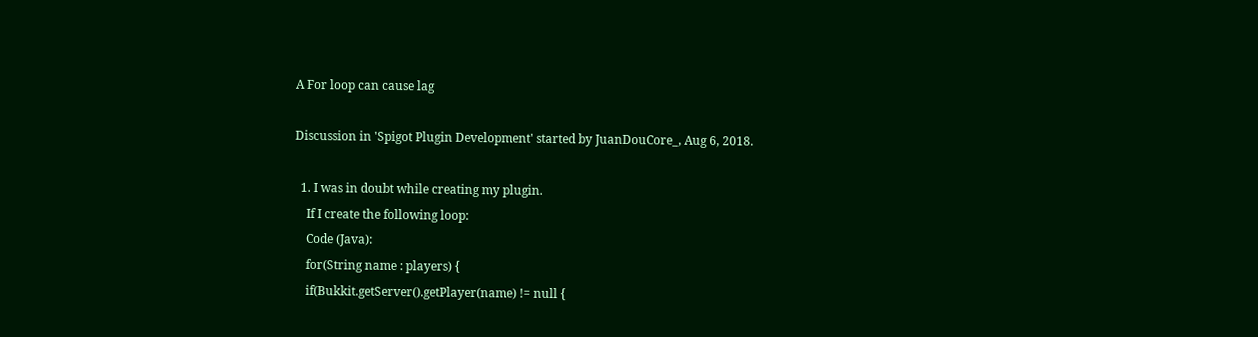A For loop can cause lag

Discussion in 'Spigot Plugin Development' started by JuanDouCore_, Aug 6, 2018.

  1. I was in doubt while creating my plugin.
    If I create the following loop:
    Code (Java):
    for(String name : players) {
    if(Bukkit.getServer().getPlayer(name) != null {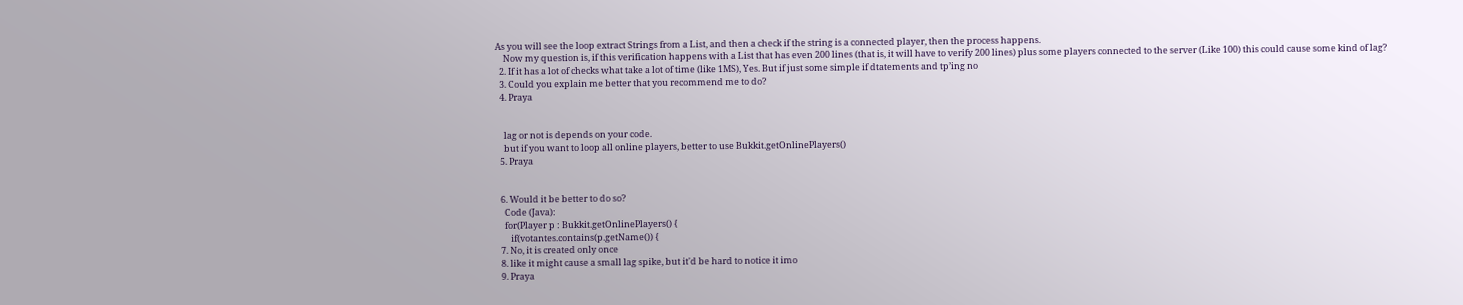As you will see the loop extract Strings from a List, and then a check if the string is a connected player, then the process happens.
    Now my question is, if this verification happens with a List that has even 200 lines (that is, it will have to verify 200 lines) plus some players connected to the server (Like 100) this could cause some kind of lag?
  2. If it has a lot of checks what take a lot of time (like 1MS), Yes. But if just some simple if dtatements and tp’ing no
  3. Could you explain me better that you recommend me to do?
  4. Praya


    lag or not is depends on your code.
    but if you want to loop all online players, better to use Bukkit.getOnlinePlayers()
  5. Praya


  6. Would it be better to do so?
    Code (Java):
    for(Player p : Bukkit.getOnlinePlayers() {
       if(votantes.contains(p.getName()) {
  7. No, it is created only once
  8. like it might cause a small lag spike, but it'd be hard to notice it imo
  9. Praya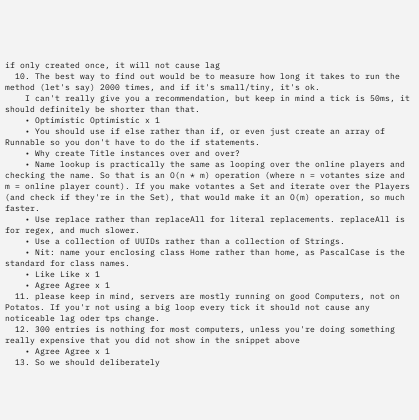if only created once, it will not cause lag
  10. The best way to find out would be to measure how long it takes to run the method (let's say) 2000 times, and if it's small/tiny, it's ok.
    I can't really give you a recommendation, but keep in mind a tick is 50ms, it should definitely be shorter than that.
    • Optimistic Optimistic x 1
    • You should use if else rather than if, or even just create an array of Runnable so you don't have to do the if statements.
    • Why create Title instances over and over?
    • Name lookup is practically the same as looping over the online players and checking the name. So that is an O(n * m) operation (where n = votantes size and m = online player count). If you make votantes a Set and iterate over the Players (and check if they're in the Set), that would make it an O(m) operation, so much faster.
    • Use replace rather than replaceAll for literal replacements. replaceAll is for regex, and much slower.
    • Use a collection of UUIDs rather than a collection of Strings.
    • Nit: name your enclosing class Home rather than home, as PascalCase is the standard for class names.
    • Like Like x 1
    • Agree Agree x 1
  11. please keep in mind, servers are mostly running on good Computers, not on Potatos. If you'r not using a big loop every tick it should not cause any noticeable lag oder tps change.
  12. 300 entries is nothing for most computers, unless you're doing something really expensive that you did not show in the snippet above
    • Agree Agree x 1
  13. So we should deliberately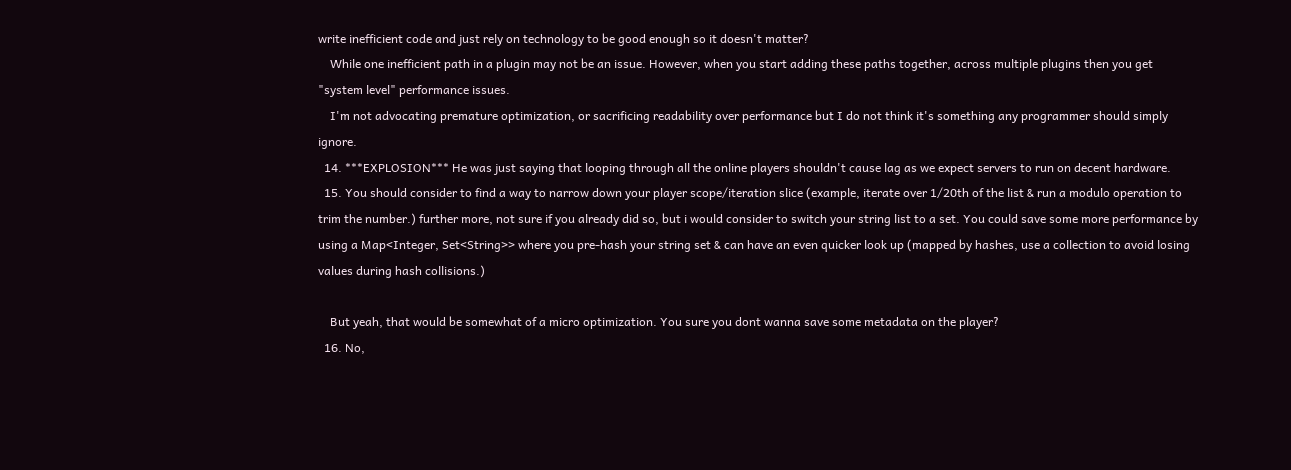write inefficient code and just rely on technology to be good enough so it doesn't matter?
    While one inefficient path in a plugin may not be an issue. However, when you start adding these paths together, across multiple plugins then you get "system level" performance issues.
    I'm not advocating premature optimization, or sacrificing readability over performance but I do not think it's something any programmer should simply ignore.
  14. ***EXPLOSION*** He was just saying that looping through all the online players shouldn't cause lag as we expect servers to run on decent hardware.
  15. You should consider to find a way to narrow down your player scope/iteration slice (example, iterate over 1/20th of the list & run a modulo operation to trim the number.) further more, not sure if you already did so, but i would consider to switch your string list to a set. You could save some more performance by using a Map<Integer, Set<String>> where you pre-hash your string set & can have an even quicker look up (mapped by hashes, use a collection to avoid losing values during hash collisions.)

    But yeah, that would be somewhat of a micro optimization. You sure you dont wanna save some metadata on the player?
  16. No,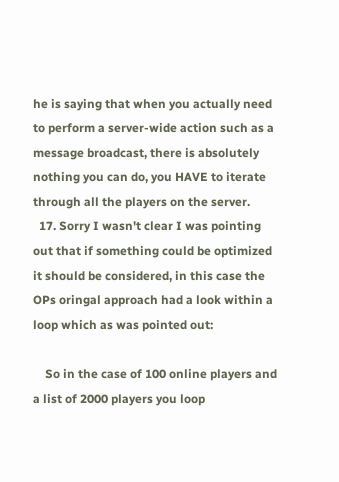he is saying that when you actually need to perform a server-wide action such as a message broadcast, there is absolutely nothing you can do, you HAVE to iterate through all the players on the server.
  17. Sorry I wasn't clear I was pointing out that if something could be optimized it should be considered, in this case the OPs oringal approach had a look within a loop which as was pointed out:

    So in the case of 100 online players and a list of 2000 players you loop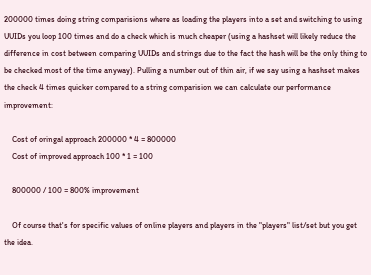200000 times doing string comparisions where as loading the players into a set and switching to using UUIDs you loop 100 times and do a check which is much cheaper (using a hashset will likely reduce the difference in cost between comparing UUIDs and strings due to the fact the hash will be the only thing to be checked most of the time anyway). Pulling a number out of thin air, if we say using a hashset makes the check 4 times quicker compared to a string comparision we can calculate our performance improvement:

    Cost of oringal approach 200000 * 4 = 800000
    Cost of improved approach 100 * 1 = 100

    800000 / 100 = 800% improvement

    Of course that's for specific values of online players and players in the "players" list/set but you get the idea.